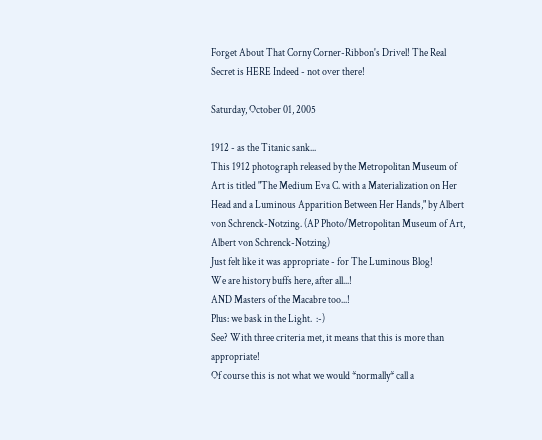Forget About That Corny Corner-Ribbon's Drivel! The Real Secret is HERE Indeed - not over there!

Saturday, October 01, 2005

1912 - as the Titanic sank...
This 1912 photograph released by the Metropolitan Museum of Art is titled "The Medium Eva C. with a Materialization on Her Head and a Luminous Apparition Between Her Hands," by Albert von Schrenck-Notzing. (AP Photo/Metropolitan Museum of Art, Albert von Schrenck-Notzing)
Just felt like it was appropriate - for The Luminous Blog!
We are history buffs here, after all...!
AND Masters of the Macabre too...!
Plus: we bask in the Light.  :-)
See? With three criteria met, it means that this is more than appropriate!
Of course this is not what we would *normally* call a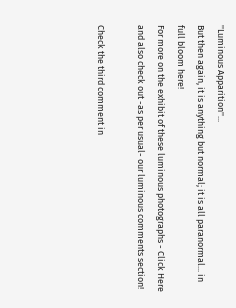''Luminous Apparition''...
But then again, it is anything but normal; it is all paranormal... in full bloom here!
For more on the exhibit of these luminous photographs - Click Here
and also check out -as per usual- our luminous comments section!

Check the third comment in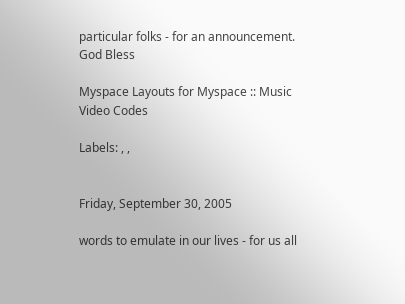particular folks - for an announcement.
God Bless

Myspace Layouts for Myspace :: Music Video Codes

Labels: , ,


Friday, September 30, 2005

words to emulate in our lives - for us all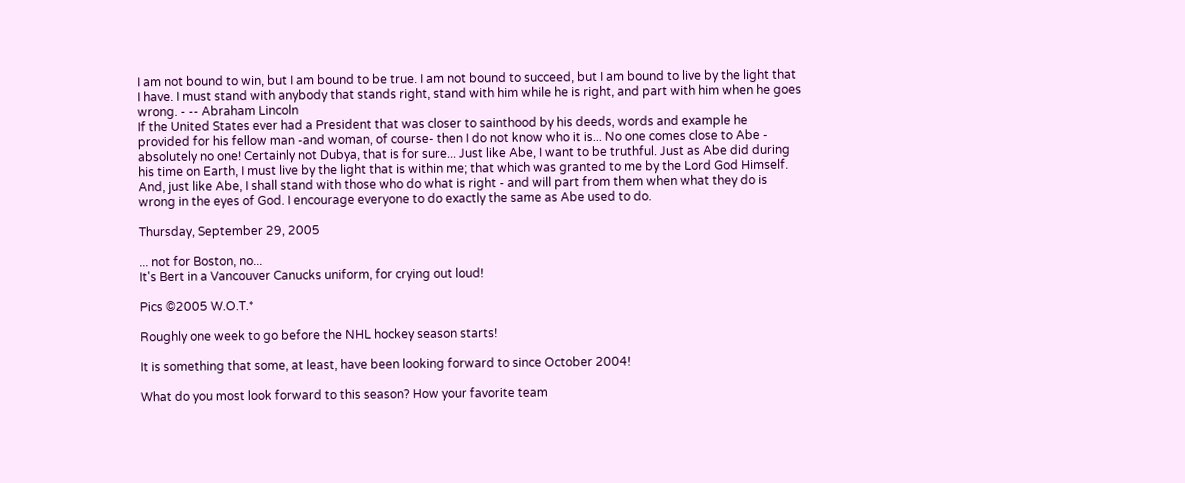I am not bound to win, but I am bound to be true. I am not bound to succeed, but I am bound to live by the light that I have. I must stand with anybody that stands right, stand with him while he is right, and part with him when he goes wrong. - -- Abraham Lincoln
If the United States ever had a President that was closer to sainthood by his deeds, words and example he provided for his fellow man -and woman, of course- then I do not know who it is... No one comes close to Abe - absolutely no one! Certainly not Dubya, that is for sure... Just like Abe, I want to be truthful. Just as Abe did during his time on Earth, I must live by the light that is within me; that which was granted to me by the Lord God Himself. And, just like Abe, I shall stand with those who do what is right - and will part from them when what they do is wrong in the eyes of God. I encourage everyone to do exactly the same as Abe used to do.

Thursday, September 29, 2005

... not for Boston, no...
It's Bert in a Vancouver Canucks uniform, for crying out loud!

Pics ©2005 W.O.T.*

Roughly one week to go before the NHL hockey season starts!

It is something that some, at least, have been looking forward to since October 2004!

What do you most look forward to this season? How your favorite team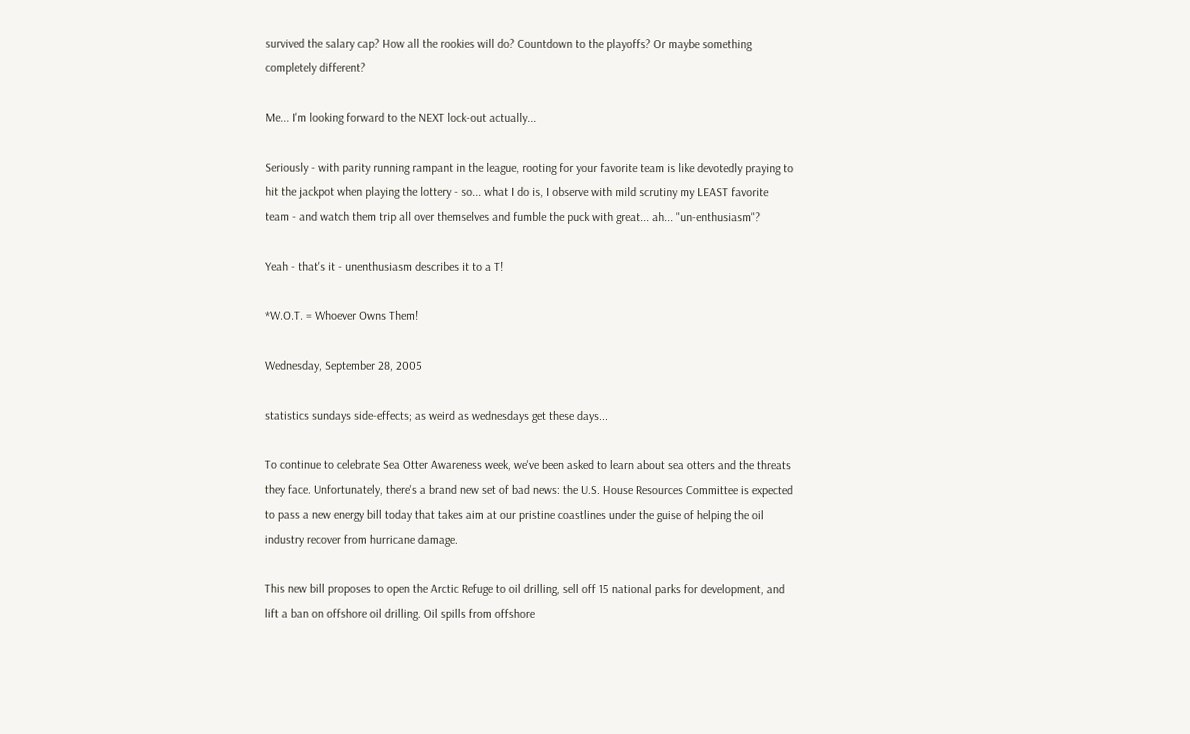survived the salary cap? How all the rookies will do? Countdown to the playoffs? Or maybe something completely different?

Me... I'm looking forward to the NEXT lock-out actually...

Seriously - with parity running rampant in the league, rooting for your favorite team is like devotedly praying to hit the jackpot when playing the lottery - so... what I do is, I observe with mild scrutiny my LEAST favorite team - and watch them trip all over themselves and fumble the puck with great... ah... "un-enthusiasm"?

Yeah - that's it - unenthusiasm describes it to a T!

*W.O.T. = Whoever Owns Them!

Wednesday, September 28, 2005

statistics sundays side-effects; as weird as wednesdays get these days...

To continue to celebrate Sea Otter Awareness week, we've been asked to learn about sea otters and the threats they face. Unfortunately, there's a brand new set of bad news: the U.S. House Resources Committee is expected to pass a new energy bill today that takes aim at our pristine coastlines under the guise of helping the oil industry recover from hurricane damage.

This new bill proposes to open the Arctic Refuge to oil drilling, sell off 15 national parks for development, and lift a ban on offshore oil drilling. Oil spills from offshore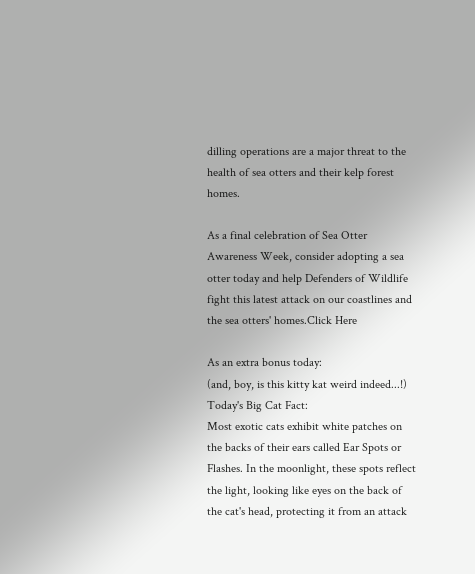dilling operations are a major threat to the health of sea otters and their kelp forest homes.

As a final celebration of Sea Otter Awareness Week, consider adopting a sea otter today and help Defenders of Wildlife fight this latest attack on our coastlines and the sea otters' homes.Click Here

As an extra bonus today:
(and, boy, is this kitty kat weird indeed...!)
Today's Big Cat Fact:
Most exotic cats exhibit white patches on the backs of their ears called Ear Spots or Flashes. In the moonlight, these spots reflect the light, looking like eyes on the back of the cat's head, protecting it from an attack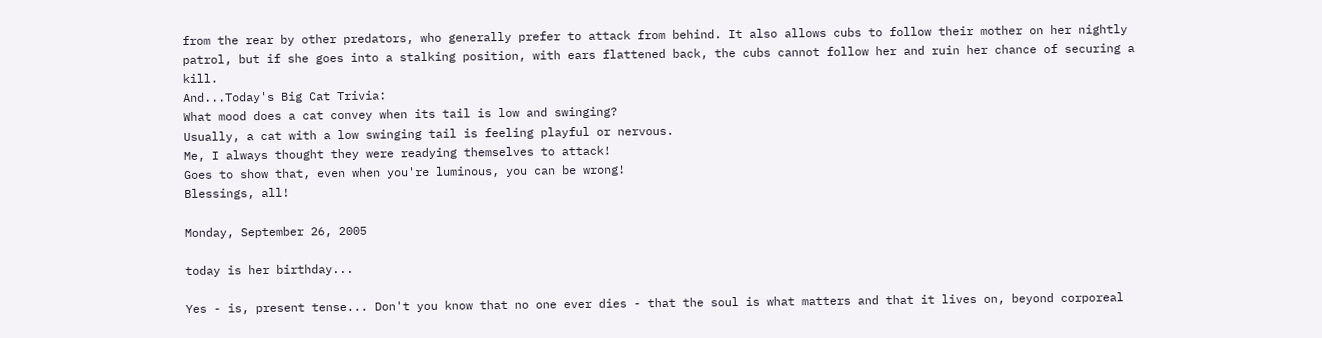from the rear by other predators, who generally prefer to attack from behind. It also allows cubs to follow their mother on her nightly patrol, but if she goes into a stalking position, with ears flattened back, the cubs cannot follow her and ruin her chance of securing a kill.
And...Today's Big Cat Trivia:
What mood does a cat convey when its tail is low and swinging?
Usually, a cat with a low swinging tail is feeling playful or nervous.
Me, I always thought they were readying themselves to attack!
Goes to show that, even when you're luminous, you can be wrong!
Blessings, all!

Monday, September 26, 2005

today is her birthday...

Yes - is, present tense... Don't you know that no one ever dies - that the soul is what matters and that it lives on, beyond corporeal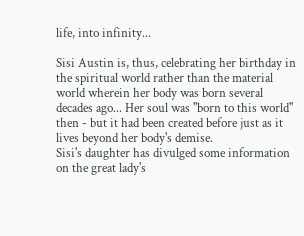life, into infinity...

Sisi Austin is, thus, celebrating her birthday in the spiritual world rather than the material world wherein her body was born several decades ago... Her soul was ''born to this world'' then - but it had been created before just as it lives beyond her body's demise.
Sisi's daughter has divulged some information on the great lady's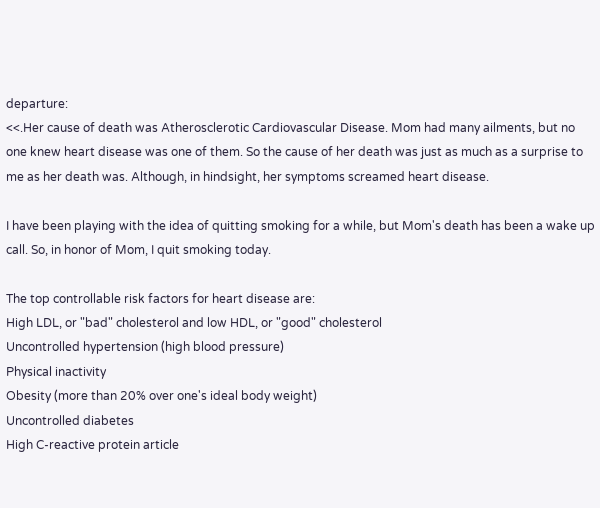departure:
<<.Her cause of death was Atherosclerotic Cardiovascular Disease. Mom had many ailments, but no one knew heart disease was one of them. So the cause of her death was just as much as a surprise to me as her death was. Although, in hindsight, her symptoms screamed heart disease.

I have been playing with the idea of quitting smoking for a while, but Mom's death has been a wake up call. So, in honor of Mom, I quit smoking today.

The top controllable risk factors for heart disease are:
High LDL, or "bad" cholesterol and low HDL, or "good" cholesterol
Uncontrolled hypertension (high blood pressure)
Physical inactivity
Obesity (more than 20% over one's ideal body weight)
Uncontrolled diabetes
High C-reactive protein article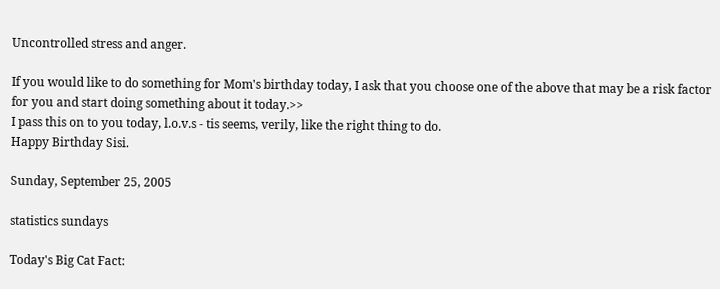Uncontrolled stress and anger.

If you would like to do something for Mom's birthday today, I ask that you choose one of the above that may be a risk factor for you and start doing something about it today.>>
I pass this on to you today, l.o.v.s - tis seems, verily, like the right thing to do.
Happy Birthday Sisi.

Sunday, September 25, 2005

statistics sundays

Today's Big Cat Fact: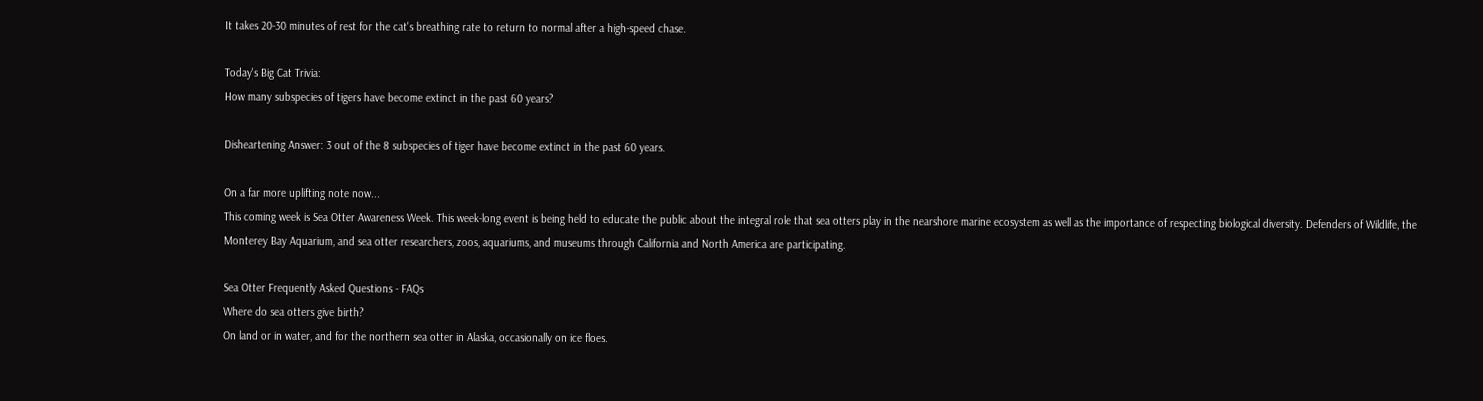It takes 20-30 minutes of rest for the cat's breathing rate to return to normal after a high-speed chase.

Today's Big Cat Trivia:
How many subspecies of tigers have become extinct in the past 60 years?

Disheartening Answer: 3 out of the 8 subspecies of tiger have become extinct in the past 60 years.

On a far more uplifting note now...
This coming week is Sea Otter Awareness Week. This week-long event is being held to educate the public about the integral role that sea otters play in the nearshore marine ecosystem as well as the importance of respecting biological diversity. Defenders of Wildlife, the Monterey Bay Aquarium, and sea otter researchers, zoos, aquariums, and museums through California and North America are participating.

Sea Otter Frequently Asked Questions - FAQs
Where do sea otters give birth?
On land or in water, and for the northern sea otter in Alaska, occasionally on ice floes.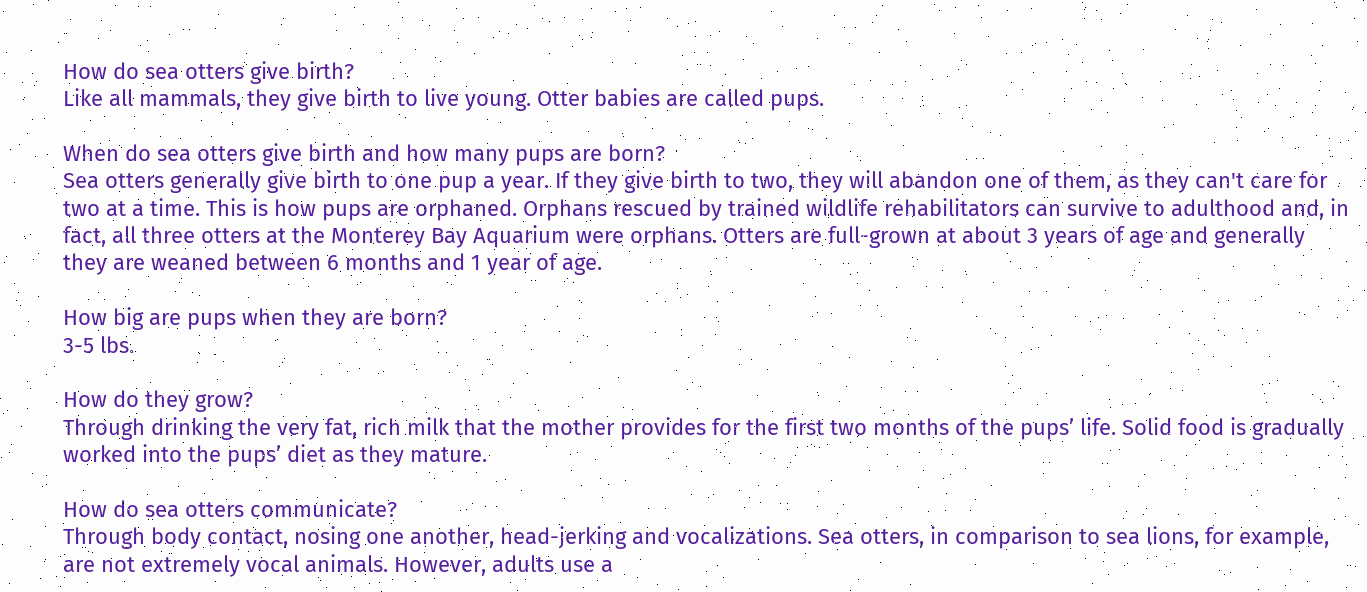How do sea otters give birth?
Like all mammals, they give birth to live young. Otter babies are called pups.

When do sea otters give birth and how many pups are born?
Sea otters generally give birth to one pup a year. If they give birth to two, they will abandon one of them, as they can't care for two at a time. This is how pups are orphaned. Orphans rescued by trained wildlife rehabilitators can survive to adulthood and, in fact, all three otters at the Monterey Bay Aquarium were orphans. Otters are full-grown at about 3 years of age and generally they are weaned between 6 months and 1 year of age.

How big are pups when they are born?
3-5 lbs.

How do they grow?
Through drinking the very fat, rich milk that the mother provides for the first two months of the pups’ life. Solid food is gradually worked into the pups’ diet as they mature.

How do sea otters communicate?
Through body contact, nosing one another, head-jerking and vocalizations. Sea otters, in comparison to sea lions, for example, are not extremely vocal animals. However, adults use a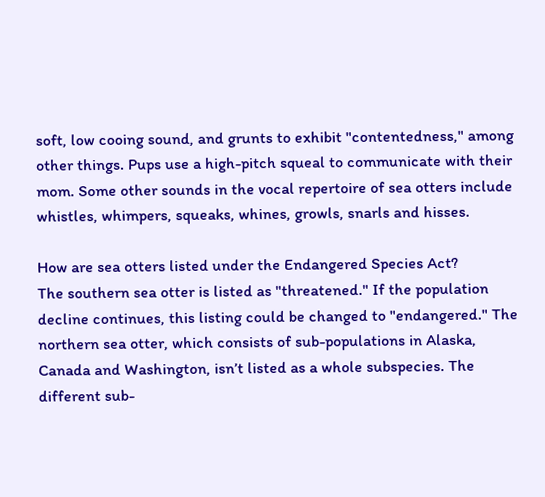soft, low cooing sound, and grunts to exhibit "contentedness," among other things. Pups use a high-pitch squeal to communicate with their mom. Some other sounds in the vocal repertoire of sea otters include whistles, whimpers, squeaks, whines, growls, snarls and hisses.

How are sea otters listed under the Endangered Species Act?
The southern sea otter is listed as "threatened." If the population decline continues, this listing could be changed to "endangered." The northern sea otter, which consists of sub-populations in Alaska, Canada and Washington, isn’t listed as a whole subspecies. The different sub-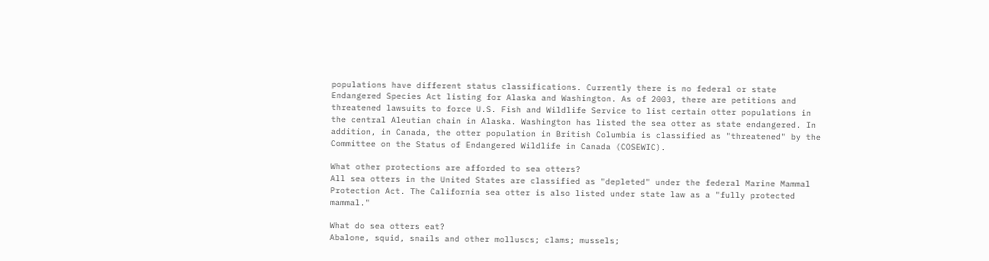populations have different status classifications. Currently there is no federal or state Endangered Species Act listing for Alaska and Washington. As of 2003, there are petitions and threatened lawsuits to force U.S. Fish and Wildlife Service to list certain otter populations in the central Aleutian chain in Alaska. Washington has listed the sea otter as state endangered. In addition, in Canada, the otter population in British Columbia is classified as "threatened" by the Committee on the Status of Endangered Wildlife in Canada (COSEWIC).

What other protections are afforded to sea otters?
All sea otters in the United States are classified as "depleted" under the federal Marine Mammal Protection Act. The California sea otter is also listed under state law as a "fully protected mammal."

What do sea otters eat?
Abalone, squid, snails and other molluscs; clams; mussels;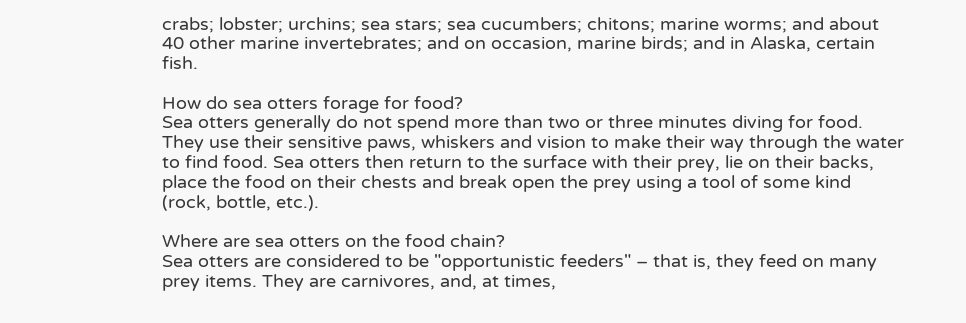crabs; lobster; urchins; sea stars; sea cucumbers; chitons; marine worms; and about 40 other marine invertebrates; and on occasion, marine birds; and in Alaska, certain fish.

How do sea otters forage for food?
Sea otters generally do not spend more than two or three minutes diving for food. They use their sensitive paws, whiskers and vision to make their way through the water to find food. Sea otters then return to the surface with their prey, lie on their backs, place the food on their chests and break open the prey using a tool of some kind (rock, bottle, etc.).

Where are sea otters on the food chain?
Sea otters are considered to be "opportunistic feeders" – that is, they feed on many prey items. They are carnivores, and, at times,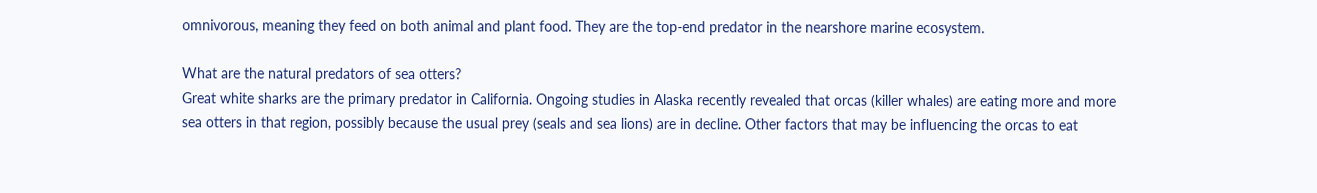omnivorous, meaning they feed on both animal and plant food. They are the top-end predator in the nearshore marine ecosystem.

What are the natural predators of sea otters?
Great white sharks are the primary predator in California. Ongoing studies in Alaska recently revealed that orcas (killer whales) are eating more and more sea otters in that region, possibly because the usual prey (seals and sea lions) are in decline. Other factors that may be influencing the orcas to eat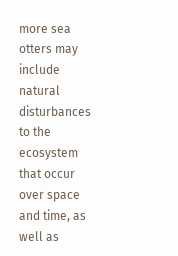more sea otters may include natural disturbances to the ecosystem that occur over space and time, as well as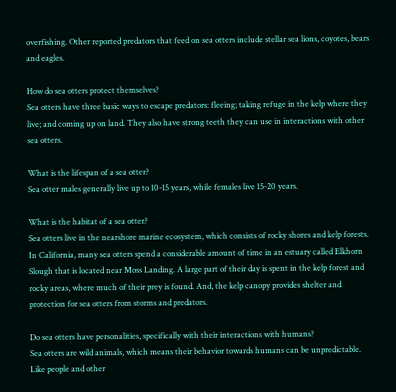overfishing. Other reported predators that feed on sea otters include stellar sea lions, coyotes, bears and eagles.

How do sea otters protect themselves?
Sea otters have three basic ways to escape predators: fleeing; taking refuge in the kelp where they live; and coming up on land. They also have strong teeth they can use in interactions with other sea otters.

What is the lifespan of a sea otter?
Sea otter males generally live up to 10-15 years, while females live 15-20 years.

What is the habitat of a sea otter?
Sea otters live in the nearshore marine ecosystem, which consists of rocky shores and kelp forests. In California, many sea otters spend a considerable amount of time in an estuary called Elkhorn Slough that is located near Moss Landing. A large part of their day is spent in the kelp forest and rocky areas, where much of their prey is found. And, the kelp canopy provides shelter and protection for sea otters from storms and predators.

Do sea otters have personalities, specifically with their interactions with humans?
Sea otters are wild animals, which means their behavior towards humans can be unpredictable. Like people and other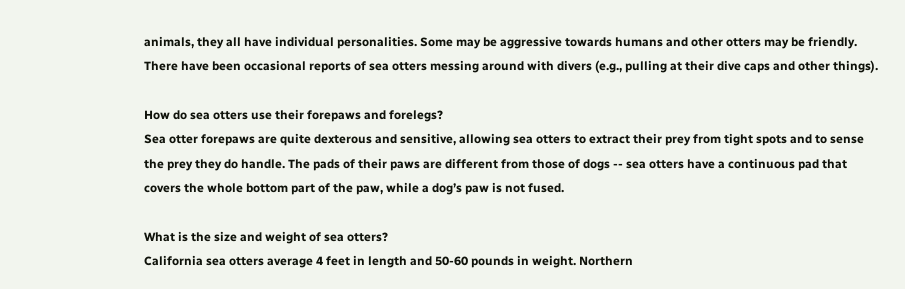animals, they all have individual personalities. Some may be aggressive towards humans and other otters may be friendly. There have been occasional reports of sea otters messing around with divers (e.g., pulling at their dive caps and other things).

How do sea otters use their forepaws and forelegs?
Sea otter forepaws are quite dexterous and sensitive, allowing sea otters to extract their prey from tight spots and to sense the prey they do handle. The pads of their paws are different from those of dogs -- sea otters have a continuous pad that covers the whole bottom part of the paw, while a dog’s paw is not fused.

What is the size and weight of sea otters?
California sea otters average 4 feet in length and 50-60 pounds in weight. Northern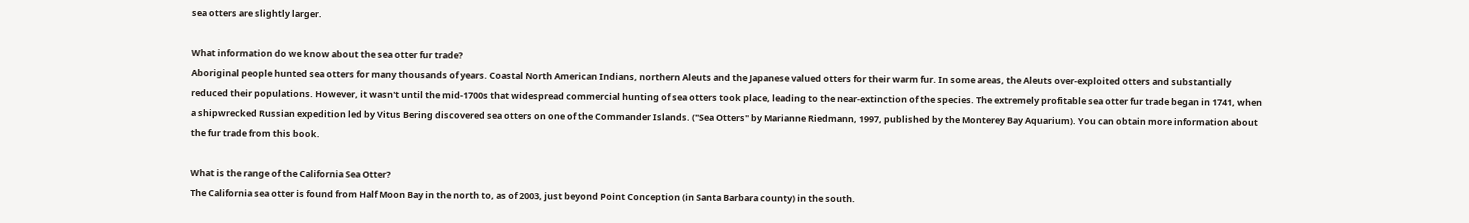sea otters are slightly larger.

What information do we know about the sea otter fur trade?
Aboriginal people hunted sea otters for many thousands of years. Coastal North American Indians, northern Aleuts and the Japanese valued otters for their warm fur. In some areas, the Aleuts over-exploited otters and substantially reduced their populations. However, it wasn't until the mid-1700s that widespread commercial hunting of sea otters took place, leading to the near-extinction of the species. The extremely profitable sea otter fur trade began in 1741, when a shipwrecked Russian expedition led by Vitus Bering discovered sea otters on one of the Commander Islands. ("Sea Otters" by Marianne Riedmann, 1997, published by the Monterey Bay Aquarium). You can obtain more information about the fur trade from this book.

What is the range of the California Sea Otter?
The California sea otter is found from Half Moon Bay in the north to, as of 2003, just beyond Point Conception (in Santa Barbara county) in the south.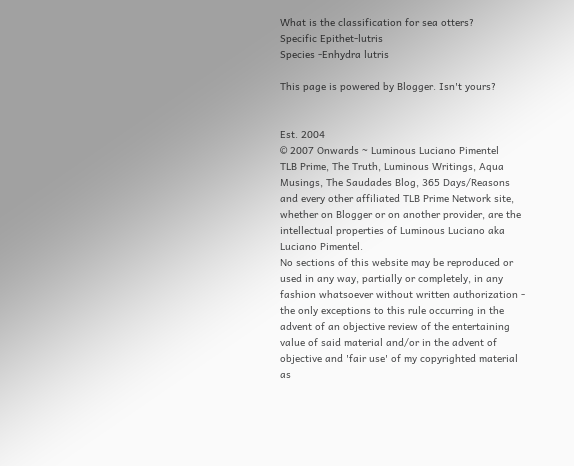What is the classification for sea otters?
Specific Epithet-lutris
Species -Enhydra lutris

This page is powered by Blogger. Isn't yours?


Est. 2004
© 2007 Onwards ~ Luminous Luciano Pimentel
TLB Prime, The Truth, Luminous Writings, Aqua Musings, The Saudades Blog, 365 Days/Reasons and every other affiliated TLB Prime Network site, whether on Blogger or on another provider, are the intellectual properties of Luminous Luciano aka Luciano Pimentel.
No sections of this website may be reproduced or used in any way, partially or completely, in any fashion whatsoever without written authorization - the only exceptions to this rule occurring in the advent of an objective review of the entertaining value of said material and/or in the advent of objective and 'fair use' of my copyrighted material as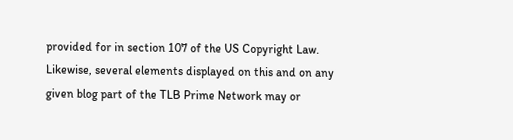provided for in section 107 of the US Copyright Law.
Likewise, several elements displayed on this and on any given blog part of the TLB Prime Network may or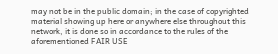may not be in the public domain; in the case of copyrighted material showing up here or anywhere else throughout this network, it is done so in accordance to the rules of the aforementioned FAIR USE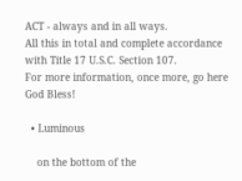ACT - always and in all ways.
All this in total and complete accordance with Title 17 U.S.C. Section 107.
For more information, once more, go here
God Bless!

  • Luminous

    on the bottom of the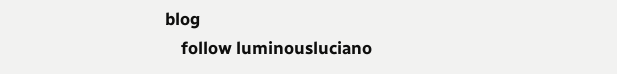blog
    follow luminousluciano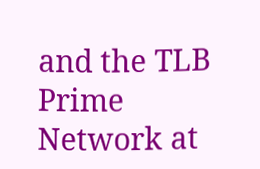and the TLB Prime Network at